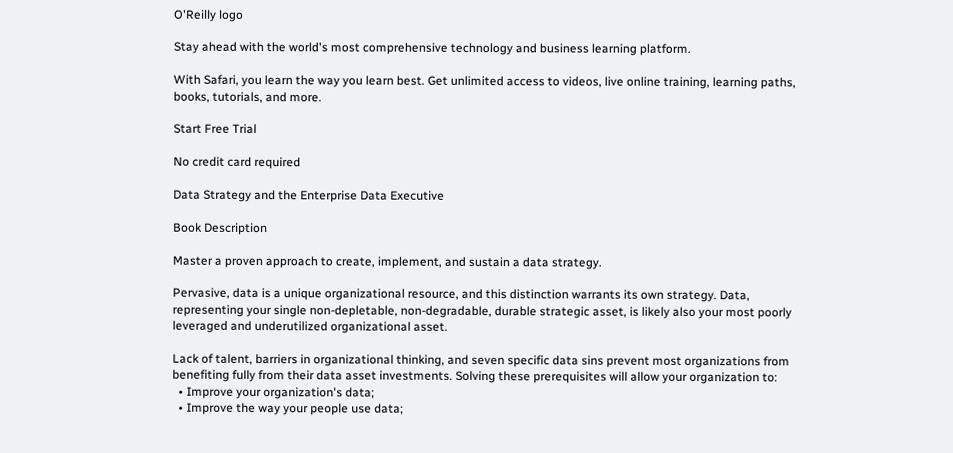O'Reilly logo

Stay ahead with the world's most comprehensive technology and business learning platform.

With Safari, you learn the way you learn best. Get unlimited access to videos, live online training, learning paths, books, tutorials, and more.

Start Free Trial

No credit card required

Data Strategy and the Enterprise Data Executive

Book Description

Master a proven approach to create, implement, and sustain a data strategy.

Pervasive, data is a unique organizational resource, and this distinction warrants its own strategy. Data, representing your single non-depletable, non-degradable, durable strategic asset, is likely also your most poorly leveraged and underutilized organizational asset.

Lack of talent, barriers in organizational thinking, and seven specific data sins prevent most organizations from benefiting fully from their data asset investments. Solving these prerequisites will allow your organization to:
  • Improve your organization's data;
  • Improve the way your people use data;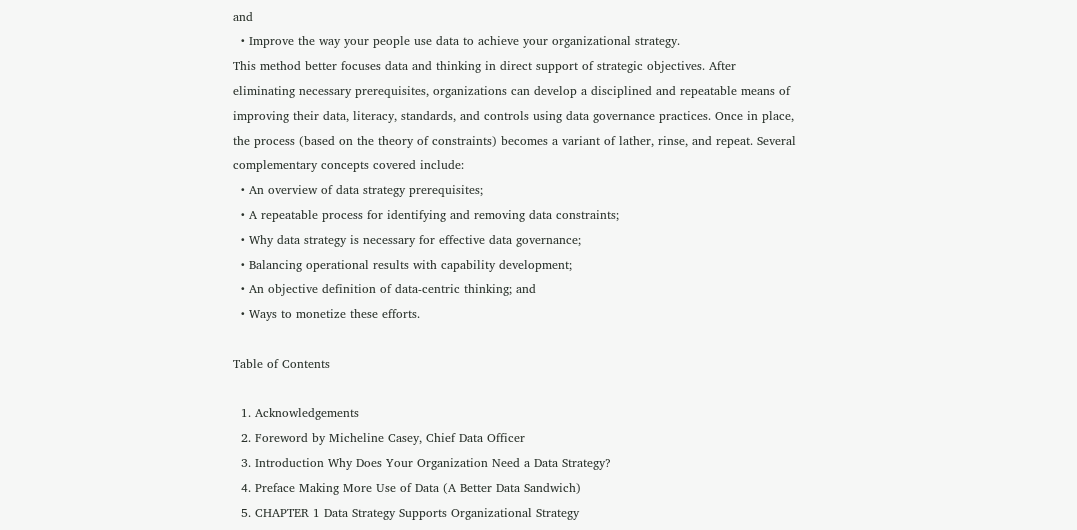and
  • Improve the way your people use data to achieve your organizational strategy.
This method better focuses data and thinking in direct support of strategic objectives. After eliminating necessary prerequisites, organizations can develop a disciplined and repeatable means of improving their data, literacy, standards, and controls using data governance practices. Once in place, the process (based on the theory of constraints) becomes a variant of lather, rinse, and repeat. Several complementary concepts covered include:
  • An overview of data strategy prerequisites;
  • A repeatable process for identifying and removing data constraints;
  • Why data strategy is necessary for effective data governance;
  • Balancing operational results with capability development;
  • An objective definition of data-centric thinking; and
  • Ways to monetize these efforts.

Table of Contents

  1. Acknowledgements
  2. Foreword by Micheline Casey, Chief Data Officer
  3. Introduction Why Does Your Organization Need a Data Strategy?
  4. Preface Making More Use of Data (A Better Data Sandwich)
  5. CHAPTER 1 Data Strategy Supports Organizational Strategy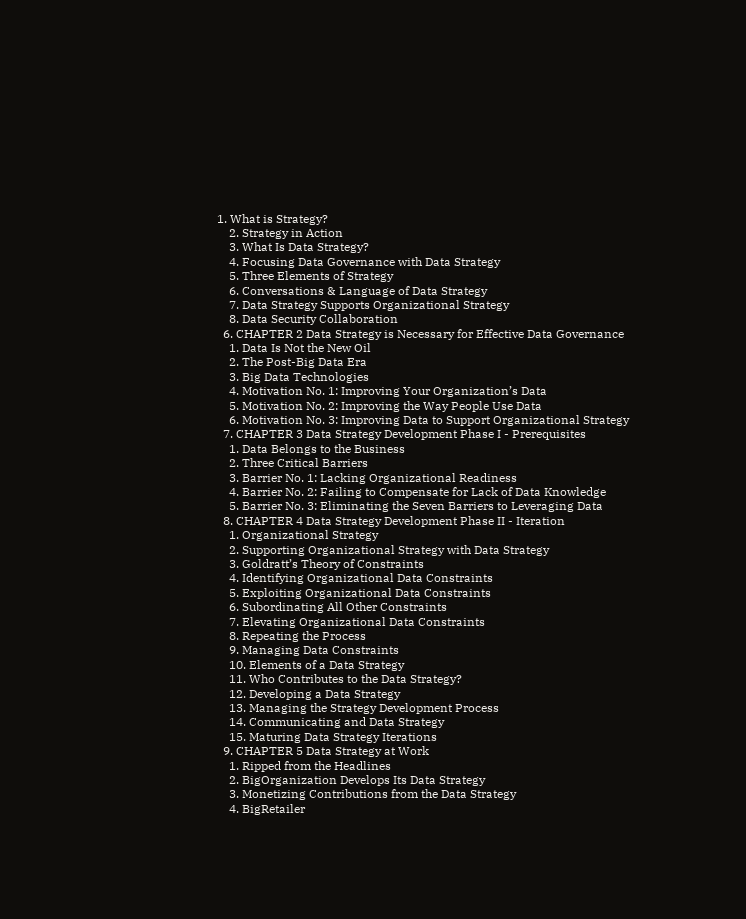1. What is Strategy?
    2. Strategy in Action
    3. What Is Data Strategy?
    4. Focusing Data Governance with Data Strategy
    5. Three Elements of Strategy
    6. Conversations & Language of Data Strategy
    7. Data Strategy Supports Organizational Strategy
    8. Data Security Collaboration
  6. CHAPTER 2 Data Strategy is Necessary for Effective Data Governance
    1. Data Is Not the New Oil
    2. The Post-Big Data Era
    3. Big Data Technologies
    4. Motivation No. 1: Improving Your Organization’s Data
    5. Motivation No. 2: Improving the Way People Use Data
    6. Motivation No. 3: Improving Data to Support Organizational Strategy
  7. CHAPTER 3 Data Strategy Development Phase I - Prerequisites
    1. Data Belongs to the Business
    2. Three Critical Barriers
    3. Barrier No. 1: Lacking Organizational Readiness
    4. Barrier No. 2: Failing to Compensate for Lack of Data Knowledge
    5. Barrier No. 3: Eliminating the Seven Barriers to Leveraging Data
  8. CHAPTER 4 Data Strategy Development Phase II - Iteration
    1. Organizational Strategy
    2. Supporting Organizational Strategy with Data Strategy
    3. Goldratt’s Theory of Constraints
    4. Identifying Organizational Data Constraints
    5. Exploiting Organizational Data Constraints
    6. Subordinating All Other Constraints
    7. Elevating Organizational Data Constraints
    8. Repeating the Process
    9. Managing Data Constraints
    10. Elements of a Data Strategy
    11. Who Contributes to the Data Strategy?
    12. Developing a Data Strategy
    13. Managing the Strategy Development Process
    14. Communicating and Data Strategy
    15. Maturing Data Strategy Iterations
  9. CHAPTER 5 Data Strategy at Work
    1. Ripped from the Headlines
    2. BigOrganization Develops Its Data Strategy
    3. Monetizing Contributions from the Data Strategy
    4. BigRetailer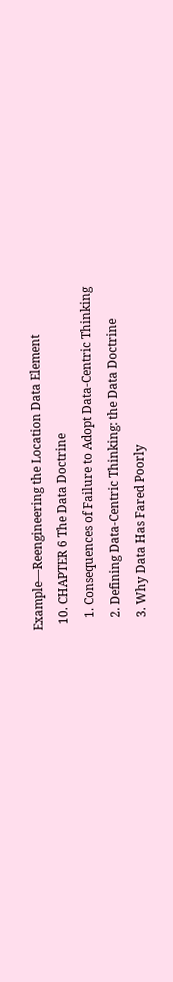Example—Reengineering the Location Data Element
  10. CHAPTER 6 The Data Doctrine
    1. Consequences of Failure to Adopt Data-Centric Thinking
    2. Defining Data-Centric Thinking: the Data Doctrine
    3. Why Data Has Fared Poorly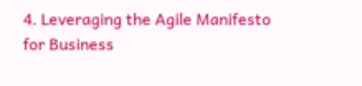4. Leveraging the Agile Manifesto for Business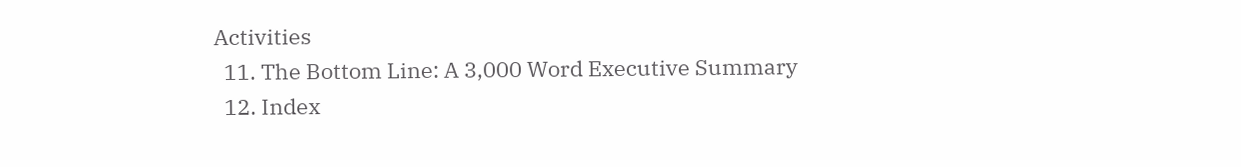Activities
  11. The Bottom Line: A 3,000 Word Executive Summary
  12. Index